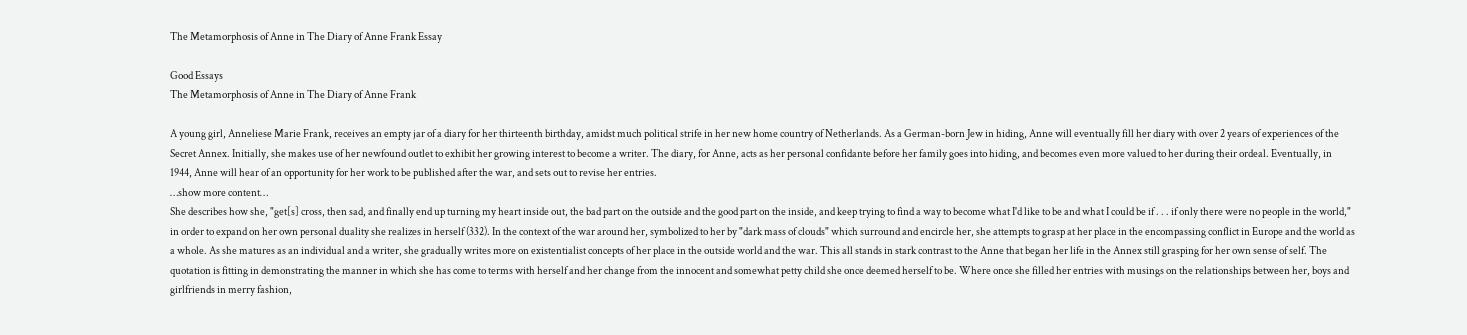The Metamorphosis of Anne in The Diary of Anne Frank Essay

Good Essays
The Metamorphosis of Anne in The Diary of Anne Frank

A young girl, Anneliese Marie Frank, receives an empty jar of a diary for her thirteenth birthday, amidst much political strife in her new home country of Netherlands. As a German-born Jew in hiding, Anne will eventually fill her diary with over 2 years of experiences of the Secret Annex. Initially, she makes use of her newfound outlet to exhibit her growing interest to become a writer. The diary, for Anne, acts as her personal confidante before her family goes into hiding, and becomes even more valued to her during their ordeal. Eventually, in 1944, Anne will hear of an opportunity for her work to be published after the war, and sets out to revise her entries.
…show more content…
She describes how she, "get[s] cross, then sad, and finally end up turning my heart inside out, the bad part on the outside and the good part on the inside, and keep trying to find a way to become what I'd like to be and what I could be if . . . if only there were no people in the world," in order to expand on her own personal duality she realizes in herself (332). In the context of the war around her, symbolized to her by "dark mass of clouds" which surround and encircle her, she attempts to grasp at her place in the encompassing conflict in Europe and the world as a whole. As she matures as an individual and a writer, she gradually writes more on existentialist concepts of her place in the outside world and the war. This all stands in stark contrast to the Anne that began her life in the Annex still grasping for her own sense of self. The quotation is fitting in demonstrating the manner in which she has come to terms with herself and her change from the innocent and somewhat petty child she once deemed herself to be. Where once she filled her entries with musings on the relationships between her, boys and girlfriends in merry fashion,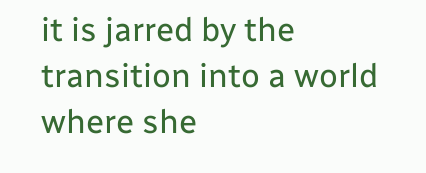it is jarred by the transition into a world where she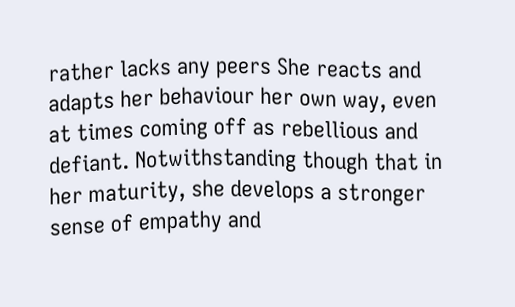rather lacks any peers She reacts and adapts her behaviour her own way, even at times coming off as rebellious and defiant. Notwithstanding though that in her maturity, she develops a stronger sense of empathy and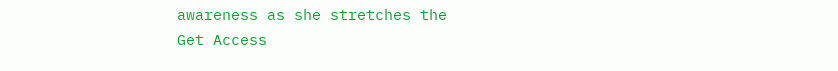awareness as she stretches the
Get Access